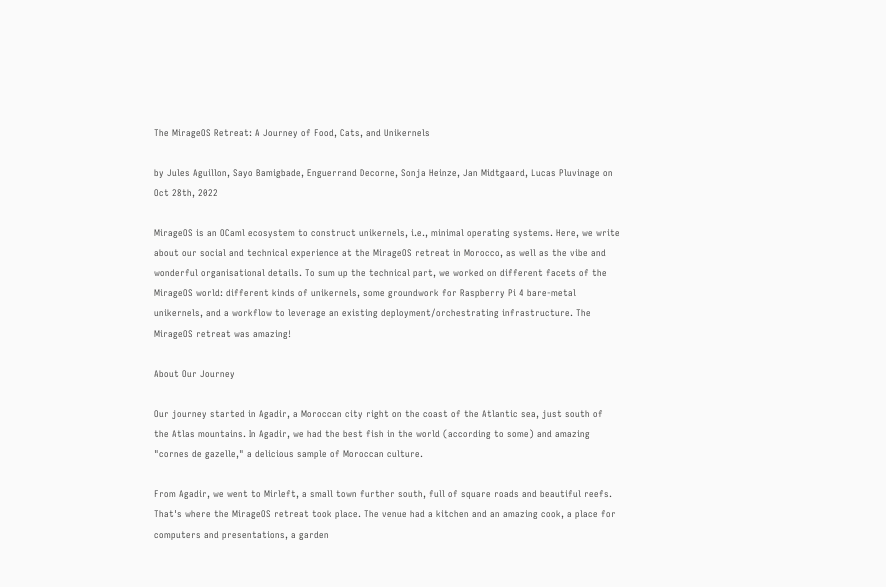The MirageOS Retreat: A Journey of Food, Cats, and Unikernels

by Jules Aguillon, Sayo Bamigbade, Enguerrand Decorne, Sonja Heinze, Jan Midtgaard, Lucas Pluvinage on Oct 28th, 2022

MirageOS is an OCaml ecosystem to construct unikernels, i.e., minimal operating systems. Here, we write about our social and technical experience at the MirageOS retreat in Morocco, as well as the vibe and wonderful organisational details. To sum up the technical part, we worked on different facets of the MirageOS world: different kinds of unikernels, some groundwork for Raspberry Pi 4 bare-metal unikernels, and a workflow to leverage an existing deployment/orchestrating infrastructure. The MirageOS retreat was amazing!

About Our Journey

Our journey started in Agadir, a Moroccan city right on the coast of the Atlantic sea, just south of the Atlas mountains. In Agadir, we had the best fish in the world (according to some) and amazing "cornes de gazelle," a delicious sample of Moroccan culture.

From Agadir, we went to Mirleft, a small town further south, full of square roads and beautiful reefs. That's where the MirageOS retreat took place. The venue had a kitchen and an amazing cook, a place for computers and presentations, a garden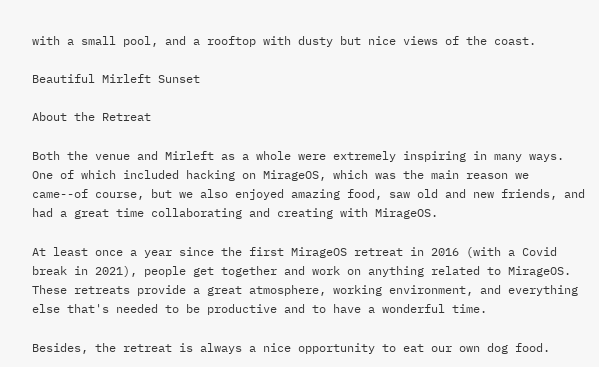with a small pool, and a rooftop with dusty but nice views of the coast.

Beautiful Mirleft Sunset

About the Retreat

Both the venue and Mirleft as a whole were extremely inspiring in many ways. One of which included hacking on MirageOS, which was the main reason we came--of course, but we also enjoyed amazing food, saw old and new friends, and had a great time collaborating and creating with MirageOS.

At least once a year since the first MirageOS retreat in 2016 (with a Covid break in 2021), people get together and work on anything related to MirageOS. These retreats provide a great atmosphere, working environment, and everything else that's needed to be productive and to have a wonderful time.

Besides, the retreat is always a nice opportunity to eat our own dog food.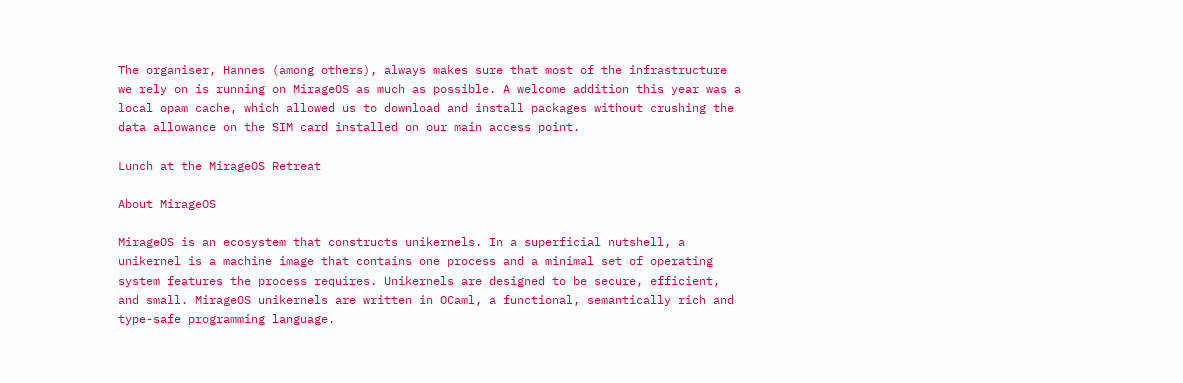The organiser, Hannes (among others), always makes sure that most of the infrastructure we rely on is running on MirageOS as much as possible. A welcome addition this year was a local opam cache, which allowed us to download and install packages without crushing the data allowance on the SIM card installed on our main access point.

Lunch at the MirageOS Retreat

About MirageOS

MirageOS is an ecosystem that constructs unikernels. In a superficial nutshell, a unikernel is a machine image that contains one process and a minimal set of operating system features the process requires. Unikernels are designed to be secure, efficient, and small. MirageOS unikernels are written in OCaml, a functional, semantically rich and type-safe programming language.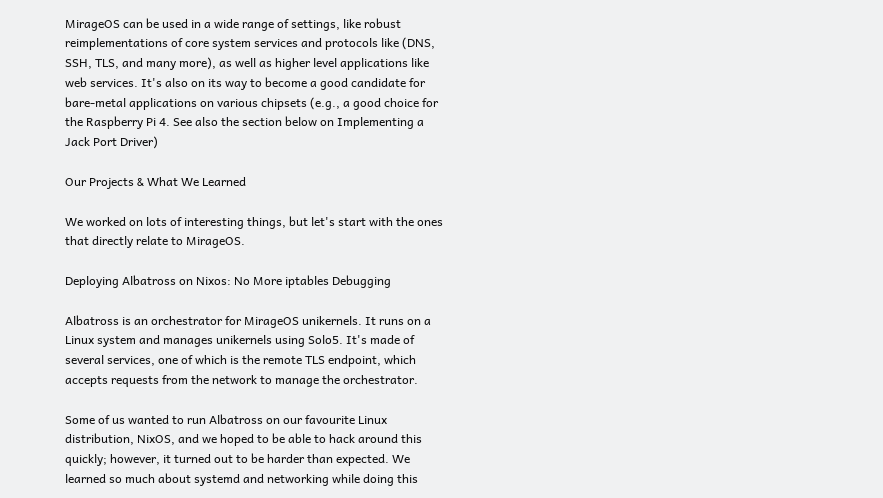MirageOS can be used in a wide range of settings, like robust reimplementations of core system services and protocols like (DNS, SSH, TLS, and many more), as well as higher level applications like web services. It's also on its way to become a good candidate for bare-metal applications on various chipsets (e.g., a good choice for the Raspberry Pi 4. See also the section below on Implementing a Jack Port Driver)

Our Projects & What We Learned

We worked on lots of interesting things, but let's start with the ones that directly relate to MirageOS.

Deploying Albatross on Nixos: No More iptables Debugging

Albatross is an orchestrator for MirageOS unikernels. It runs on a Linux system and manages unikernels using Solo5. It's made of several services, one of which is the remote TLS endpoint, which accepts requests from the network to manage the orchestrator.

Some of us wanted to run Albatross on our favourite Linux distribution, NixOS, and we hoped to be able to hack around this quickly; however, it turned out to be harder than expected. We learned so much about systemd and networking while doing this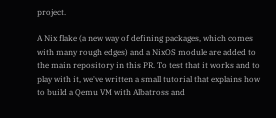project.

A Nix flake (a new way of defining packages, which comes with many rough edges) and a NixOS module are added to the main repository in this PR. To test that it works and to play with it, we've written a small tutorial that explains how to build a Qemu VM with Albatross and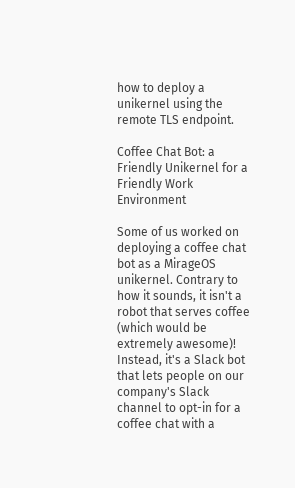how to deploy a unikernel using the remote TLS endpoint.

Coffee Chat Bot: a Friendly Unikernel for a Friendly Work Environment

Some of us worked on deploying a coffee chat bot as a MirageOS unikernel. Contrary to how it sounds, it isn't a robot that serves coffee (which would be extremely awesome)! Instead, it's a Slack bot that lets people on our company's Slack channel to opt-in for a coffee chat with a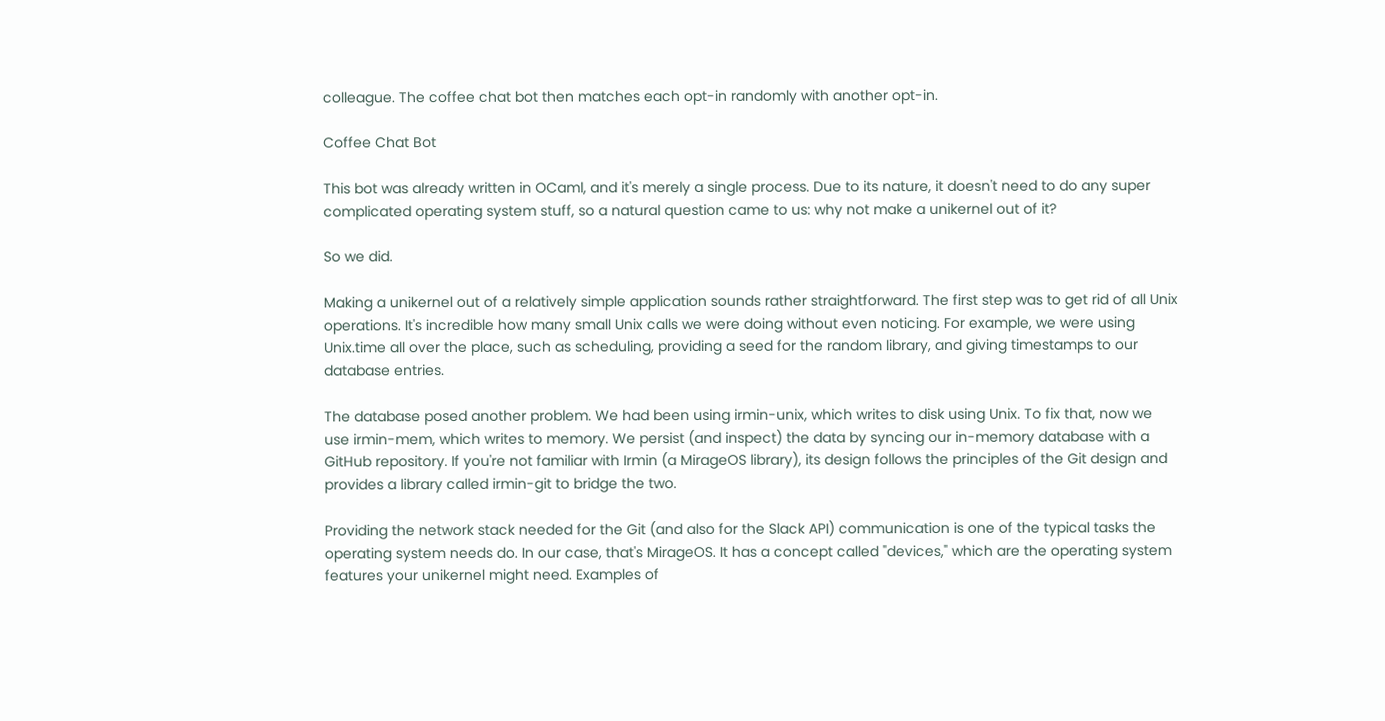colleague. The coffee chat bot then matches each opt-in randomly with another opt-in.

Coffee Chat Bot

This bot was already written in OCaml, and it's merely a single process. Due to its nature, it doesn't need to do any super complicated operating system stuff, so a natural question came to us: why not make a unikernel out of it?

So we did.

Making a unikernel out of a relatively simple application sounds rather straightforward. The first step was to get rid of all Unix operations. It's incredible how many small Unix calls we were doing without even noticing. For example, we were using Unix.time all over the place, such as scheduling, providing a seed for the random library, and giving timestamps to our database entries.

The database posed another problem. We had been using irmin-unix, which writes to disk using Unix. To fix that, now we use irmin-mem, which writes to memory. We persist (and inspect) the data by syncing our in-memory database with a GitHub repository. If you're not familiar with Irmin (a MirageOS library), its design follows the principles of the Git design and provides a library called irmin-git to bridge the two.

Providing the network stack needed for the Git (and also for the Slack API) communication is one of the typical tasks the operating system needs do. In our case, that's MirageOS. It has a concept called "devices," which are the operating system features your unikernel might need. Examples of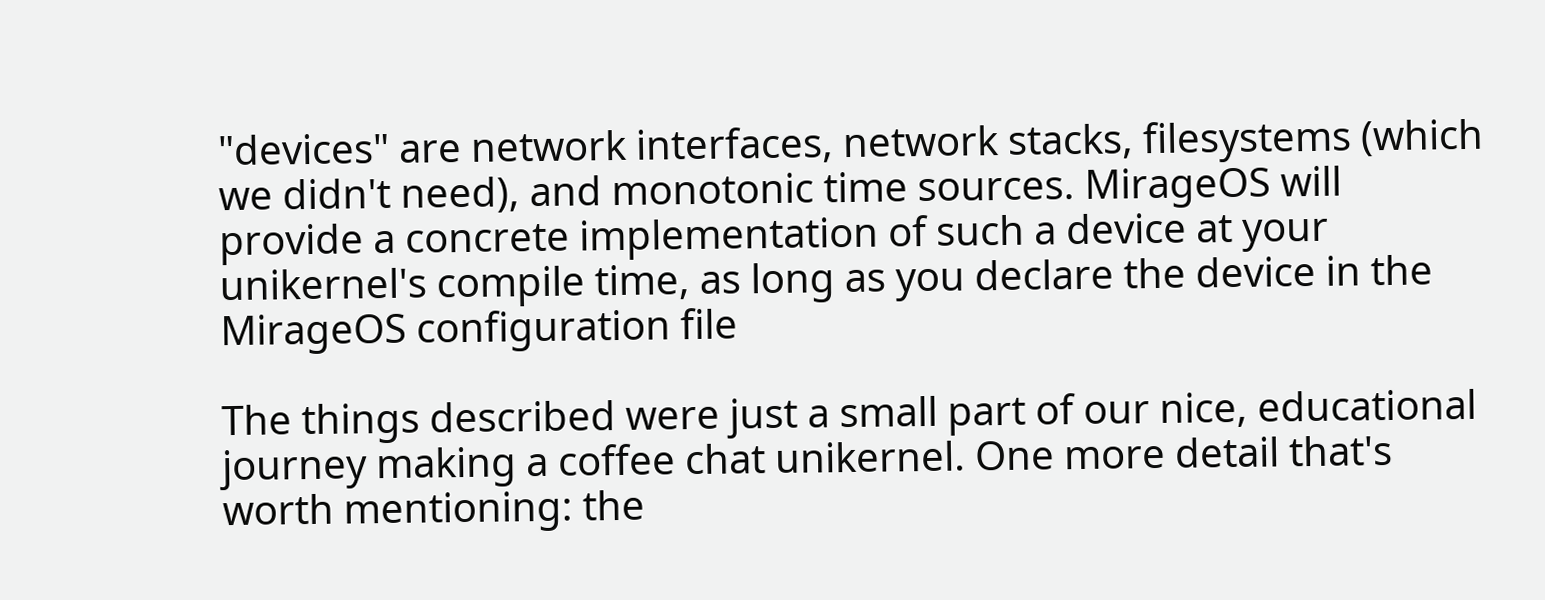"devices" are network interfaces, network stacks, filesystems (which we didn't need), and monotonic time sources. MirageOS will provide a concrete implementation of such a device at your unikernel's compile time, as long as you declare the device in the MirageOS configuration file

The things described were just a small part of our nice, educational journey making a coffee chat unikernel. One more detail that's worth mentioning: the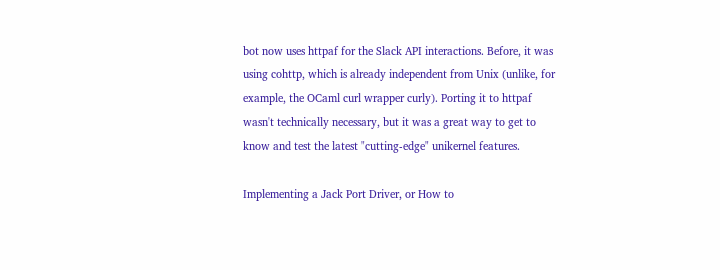bot now uses httpaf for the Slack API interactions. Before, it was using cohttp, which is already independent from Unix (unlike, for example, the OCaml curl wrapper curly). Porting it to httpaf wasn't technically necessary, but it was a great way to get to know and test the latest "cutting-edge" unikernel features.

Implementing a Jack Port Driver, or How to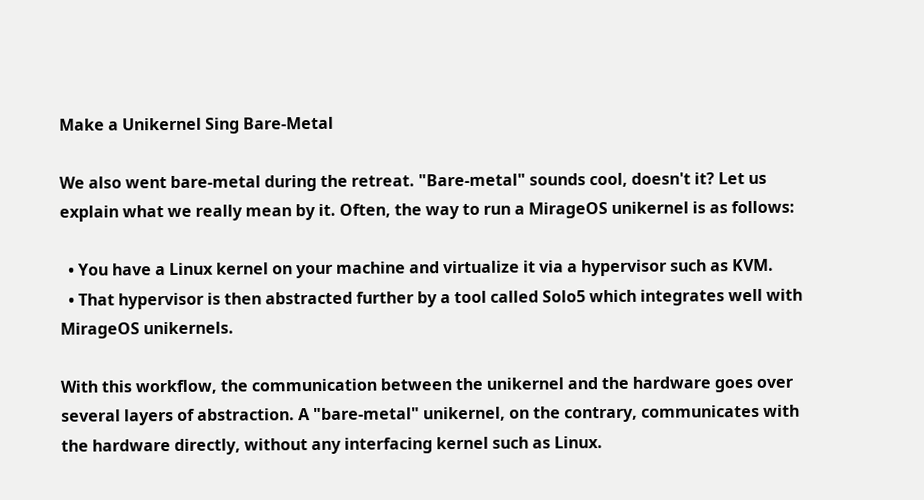Make a Unikernel Sing Bare-Metal

We also went bare-metal during the retreat. "Bare-metal" sounds cool, doesn't it? Let us explain what we really mean by it. Often, the way to run a MirageOS unikernel is as follows:

  • You have a Linux kernel on your machine and virtualize it via a hypervisor such as KVM.
  • That hypervisor is then abstracted further by a tool called Solo5 which integrates well with MirageOS unikernels.

With this workflow, the communication between the unikernel and the hardware goes over several layers of abstraction. A "bare-metal" unikernel, on the contrary, communicates with the hardware directly, without any interfacing kernel such as Linux.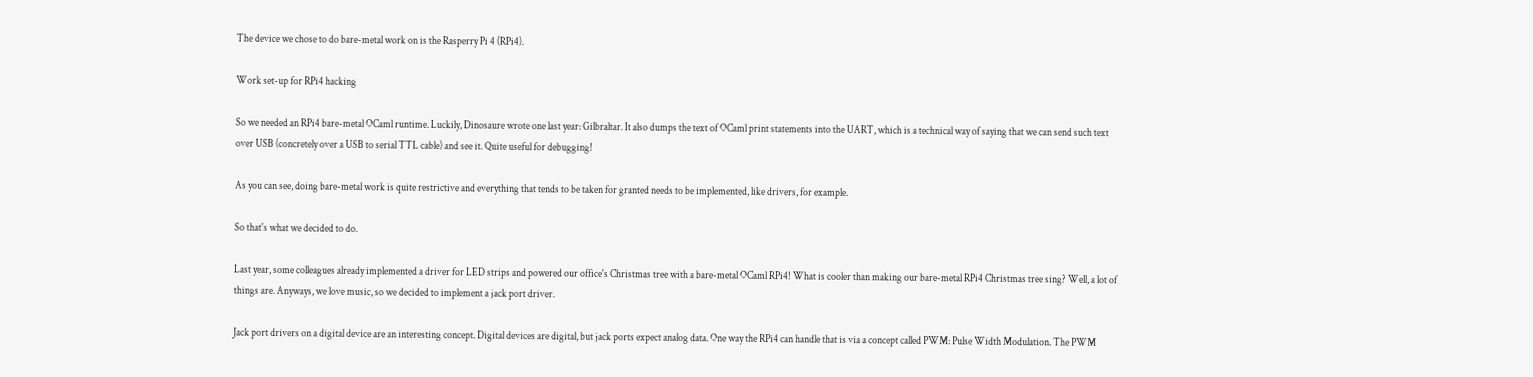The device we chose to do bare-metal work on is the Rasperry Pi 4 (RPi4).

Work set-up for RPi4 hacking

So we needed an RPi4 bare-metal OCaml runtime. Luckily, Dinosaure wrote one last year: Gilbraltar. It also dumps the text of OCaml print statements into the UART, which is a technical way of saying that we can send such text over USB (concretely over a USB to serial TTL cable) and see it. Quite useful for debugging!

As you can see, doing bare-metal work is quite restrictive and everything that tends to be taken for granted needs to be implemented, like drivers, for example.

So that's what we decided to do.

Last year, some colleagues already implemented a driver for LED strips and powered our office's Christmas tree with a bare-metal OCaml RPi4! What is cooler than making our bare-metal RPi4 Christmas tree sing? Well, a lot of things are. Anyways, we love music, so we decided to implement a jack port driver.

Jack port drivers on a digital device are an interesting concept. Digital devices are digital, but jack ports expect analog data. One way the RPi4 can handle that is via a concept called PWM: Pulse Width Modulation. The PWM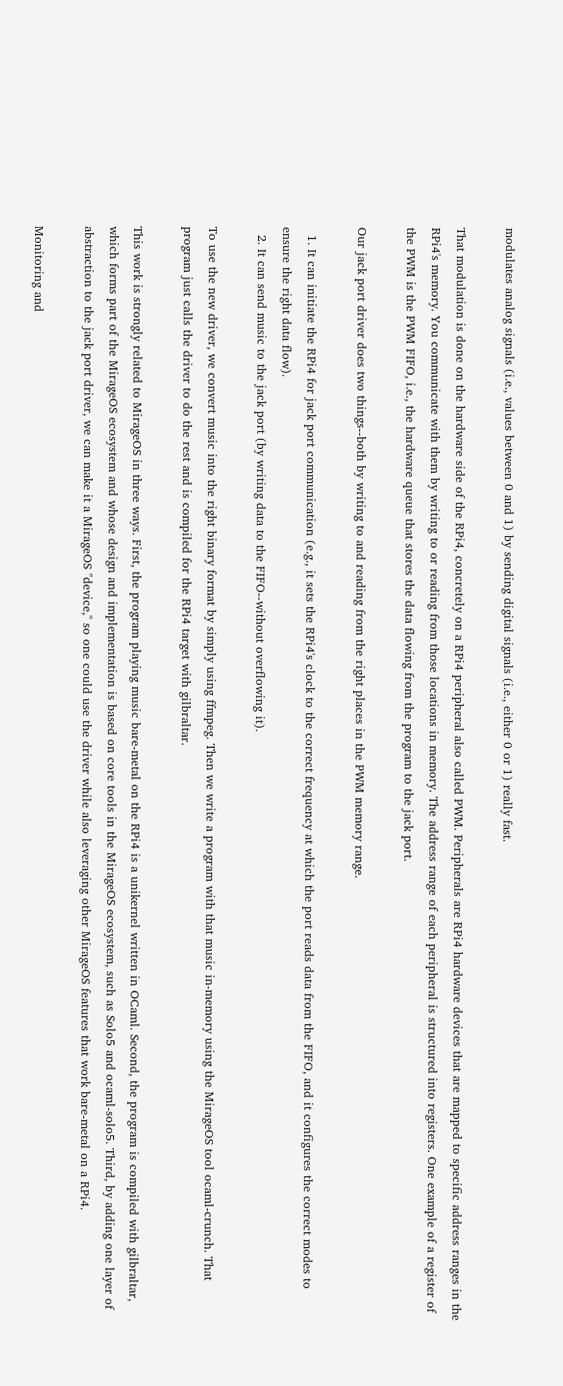modulates analog signals (i.e., values between 0 and 1) by sending digital signals (i.e., either 0 or 1) really fast.

That modulation is done on the hardware side of the RPi4, concretely on a RPi4 peripheral also called PWM. Peripherals are RPi4 hardware devices that are mapped to specific address ranges in the RPi4's memory. You communicate with them by writing to or reading from those locations in memory. The address range of each peripheral is structured into registers. One example of a register of the PWM is the PWM FIFO, i.e., the hardware queue that stores the data flowing from the program to the jack port.

Our jack port driver does two things--both by writing to and reading from the right places in the PWM memory range.

  1. It can initiate the RPi4 for jack port communication (e.g., it sets the RPi4's clock to the correct frequency at which the port reads data from the FIFO, and it configures the correct modes to ensure the right data flow).
  2. It can send music to the jack port (by writing data to the FIFO--without overflowing it).

To use the new driver, we convert music into the right binary format by simply using ffmpeg. Then we write a program with that music in-memory using the MirageOS tool ocaml-crunch. That program just calls the driver to do the rest and is compiled for the RPi4 target with gilbraltar.

This work is strongly related to MirageOS in three ways. First, the program playing music bare-metal on the RPi4 is a unikernel written in OCaml. Second, the program is compiled with gilbraltar, which forms part of the MirageOS ecosystem and whose design and implementation is based on core tools in the MirageOS ecosystem, such as Solo5 and ocaml-solo5. Third, by adding one layer of abstraction to the jack port driver, we can make it a MirageOS "device," so one could use the driver while also leveraging other MirageOS features that work bare-metal on a RPi4.

Monitoring and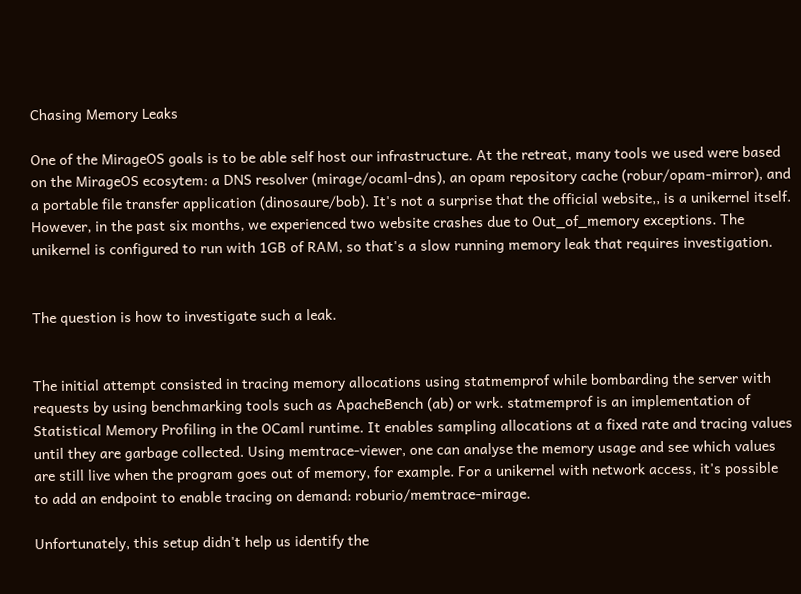Chasing Memory Leaks

One of the MirageOS goals is to be able self host our infrastructure. At the retreat, many tools we used were based on the MirageOS ecosytem: a DNS resolver (mirage/ocaml-dns), an opam repository cache (robur/opam-mirror), and a portable file transfer application (dinosaure/bob). It's not a surprise that the official website,, is a unikernel itself. However, in the past six months, we experienced two website crashes due to Out_of_memory exceptions. The unikernel is configured to run with 1GB of RAM, so that's a slow running memory leak that requires investigation.


The question is how to investigate such a leak.


The initial attempt consisted in tracing memory allocations using statmemprof while bombarding the server with requests by using benchmarking tools such as ApacheBench (ab) or wrk. statmemprof is an implementation of Statistical Memory Profiling in the OCaml runtime. It enables sampling allocations at a fixed rate and tracing values until they are garbage collected. Using memtrace-viewer, one can analyse the memory usage and see which values are still live when the program goes out of memory, for example. For a unikernel with network access, it's possible to add an endpoint to enable tracing on demand: roburio/memtrace-mirage.

Unfortunately, this setup didn't help us identify the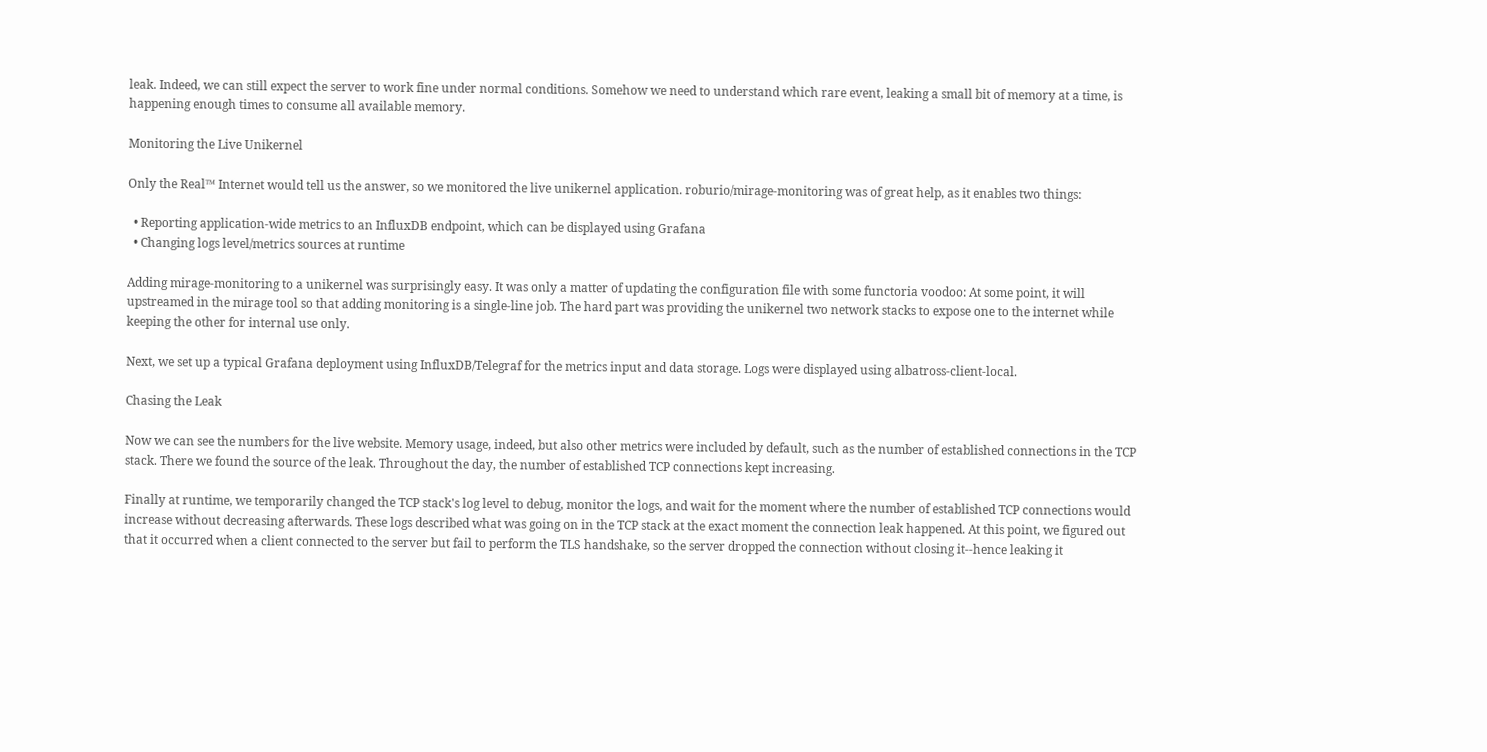leak. Indeed, we can still expect the server to work fine under normal conditions. Somehow we need to understand which rare event, leaking a small bit of memory at a time, is happening enough times to consume all available memory.

Monitoring the Live Unikernel

Only the Real™ Internet would tell us the answer, so we monitored the live unikernel application. roburio/mirage-monitoring was of great help, as it enables two things:

  • Reporting application-wide metrics to an InfluxDB endpoint, which can be displayed using Grafana
  • Changing logs level/metrics sources at runtime

Adding mirage-monitoring to a unikernel was surprisingly easy. It was only a matter of updating the configuration file with some functoria voodoo: At some point, it will upstreamed in the mirage tool so that adding monitoring is a single-line job. The hard part was providing the unikernel two network stacks to expose one to the internet while keeping the other for internal use only.

Next, we set up a typical Grafana deployment using InfluxDB/Telegraf for the metrics input and data storage. Logs were displayed using albatross-client-local.

Chasing the Leak

Now we can see the numbers for the live website. Memory usage, indeed, but also other metrics were included by default, such as the number of established connections in the TCP stack. There we found the source of the leak. Throughout the day, the number of established TCP connections kept increasing.

Finally at runtime, we temporarily changed the TCP stack's log level to debug, monitor the logs, and wait for the moment where the number of established TCP connections would increase without decreasing afterwards. These logs described what was going on in the TCP stack at the exact moment the connection leak happened. At this point, we figured out that it occurred when a client connected to the server but fail to perform the TLS handshake, so the server dropped the connection without closing it--hence leaking it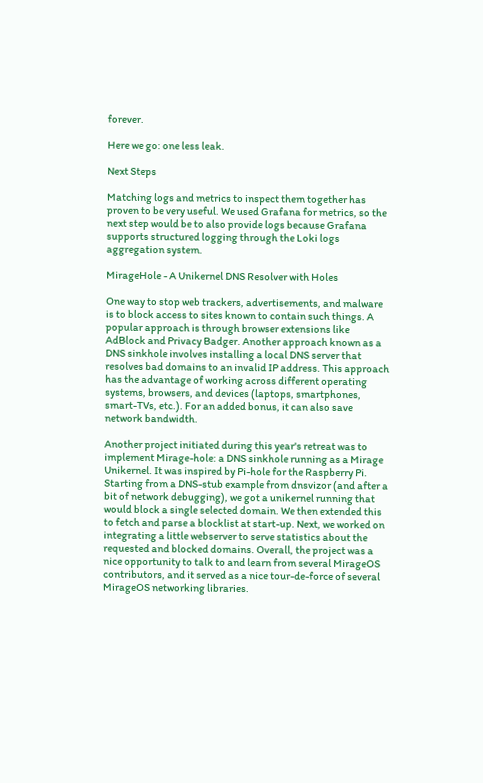forever.

Here we go: one less leak.

Next Steps

Matching logs and metrics to inspect them together has proven to be very useful. We used Grafana for metrics, so the next step would be to also provide logs because Grafana supports structured logging through the Loki logs aggregation system.

MirageHole - A Unikernel DNS Resolver with Holes

One way to stop web trackers, advertisements, and malware is to block access to sites known to contain such things. A popular approach is through browser extensions like AdBlock and Privacy Badger. Another approach known as a DNS sinkhole involves installing a local DNS server that resolves bad domains to an invalid IP address. This approach has the advantage of working across different operating systems, browsers, and devices (laptops, smartphones, smart-TVs, etc.). For an added bonus, it can also save network bandwidth.

Another project initiated during this year's retreat was to implement Mirage-hole: a DNS sinkhole running as a Mirage Unikernel. It was inspired by Pi-hole for the Raspberry Pi. Starting from a DNS-stub example from dnsvizor (and after a bit of network debugging), we got a unikernel running that would block a single selected domain. We then extended this to fetch and parse a blocklist at start-up. Next, we worked on integrating a little webserver to serve statistics about the requested and blocked domains. Overall, the project was a nice opportunity to talk to and learn from several MirageOS contributors, and it served as a nice tour-de-force of several MirageOS networking libraries.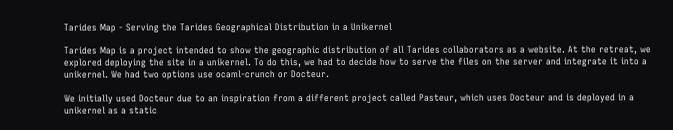Tarides Map - Serving the Tarides Geographical Distribution in a Unikernel

Tarides Map is a project intended to show the geographic distribution of all Tarides collaborators as a website. At the retreat, we explored deploying the site in a unikernel. To do this, we had to decide how to serve the files on the server and integrate it into a unikernel. We had two options use ocaml-crunch or Docteur.

We initially used Docteur due to an inspiration from a different project called Pasteur, which uses Docteur and is deployed in a unikernel as a static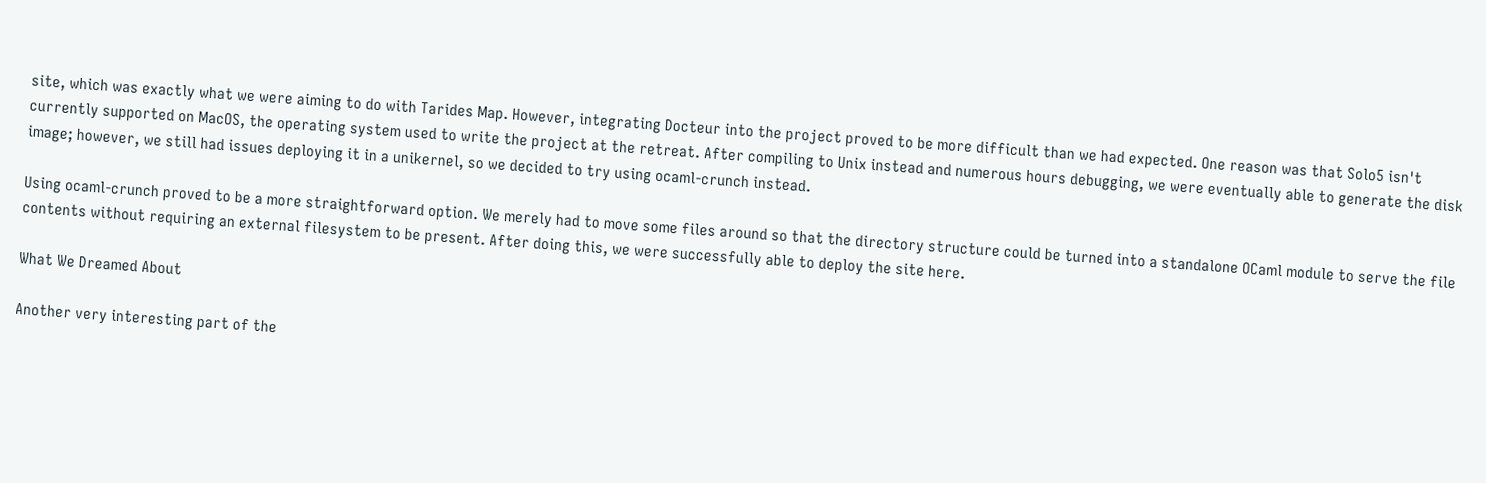site, which was exactly what we were aiming to do with Tarides Map. However, integrating Docteur into the project proved to be more difficult than we had expected. One reason was that Solo5 isn't currently supported on MacOS, the operating system used to write the project at the retreat. After compiling to Unix instead and numerous hours debugging, we were eventually able to generate the disk image; however, we still had issues deploying it in a unikernel, so we decided to try using ocaml-crunch instead.

Using ocaml-crunch proved to be a more straightforward option. We merely had to move some files around so that the directory structure could be turned into a standalone OCaml module to serve the file contents without requiring an external filesystem to be present. After doing this, we were successfully able to deploy the site here.

What We Dreamed About

Another very interesting part of the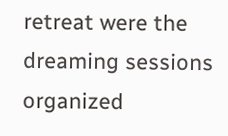retreat were the dreaming sessions organized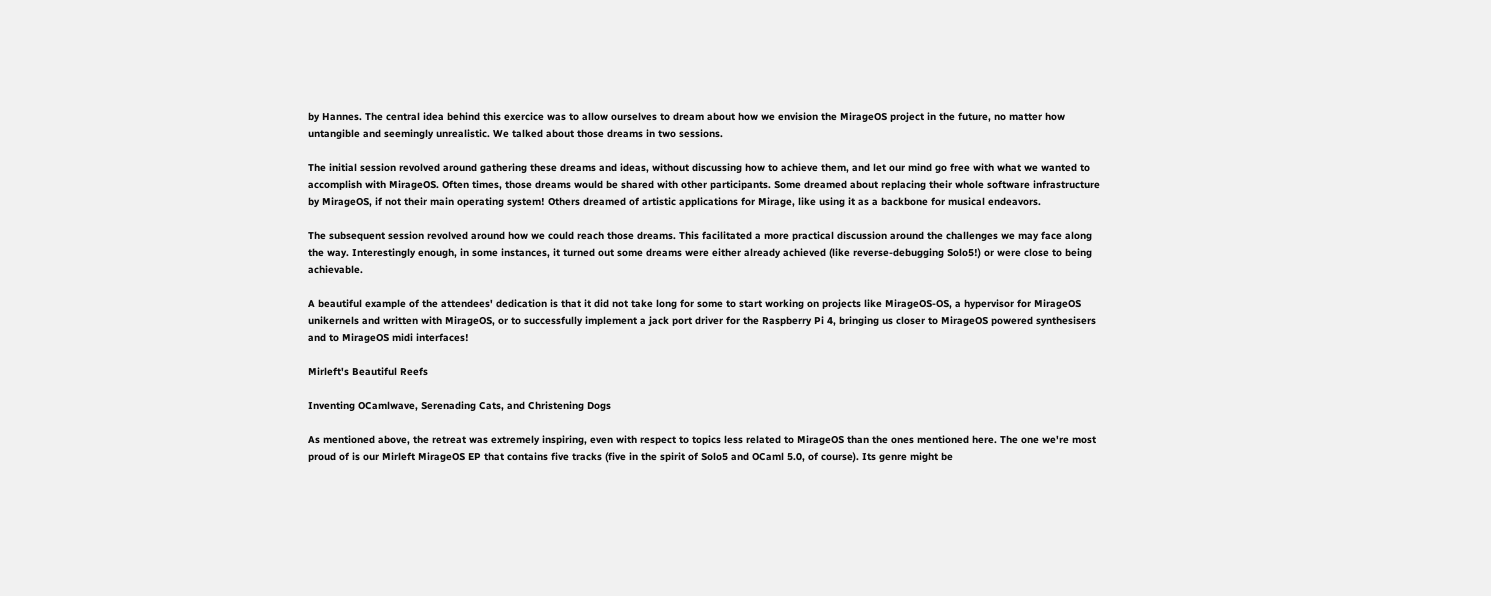by Hannes. The central idea behind this exercice was to allow ourselves to dream about how we envision the MirageOS project in the future, no matter how untangible and seemingly unrealistic. We talked about those dreams in two sessions.

The initial session revolved around gathering these dreams and ideas, without discussing how to achieve them, and let our mind go free with what we wanted to accomplish with MirageOS. Often times, those dreams would be shared with other participants. Some dreamed about replacing their whole software infrastructure by MirageOS, if not their main operating system! Others dreamed of artistic applications for Mirage, like using it as a backbone for musical endeavors.

The subsequent session revolved around how we could reach those dreams. This facilitated a more practical discussion around the challenges we may face along the way. Interestingly enough, in some instances, it turned out some dreams were either already achieved (like reverse-debugging Solo5!) or were close to being achievable.

A beautiful example of the attendees' dedication is that it did not take long for some to start working on projects like MirageOS-OS, a hypervisor for MirageOS unikernels and written with MirageOS, or to successfully implement a jack port driver for the Raspberry Pi 4, bringing us closer to MirageOS powered synthesisers and to MirageOS midi interfaces!

Mirleft's Beautiful Reefs

Inventing OCamlwave, Serenading Cats, and Christening Dogs

As mentioned above, the retreat was extremely inspiring, even with respect to topics less related to MirageOS than the ones mentioned here. The one we're most proud of is our Mirleft MirageOS EP that contains five tracks (five in the spirit of Solo5 and OCaml 5.0, of course). Its genre might be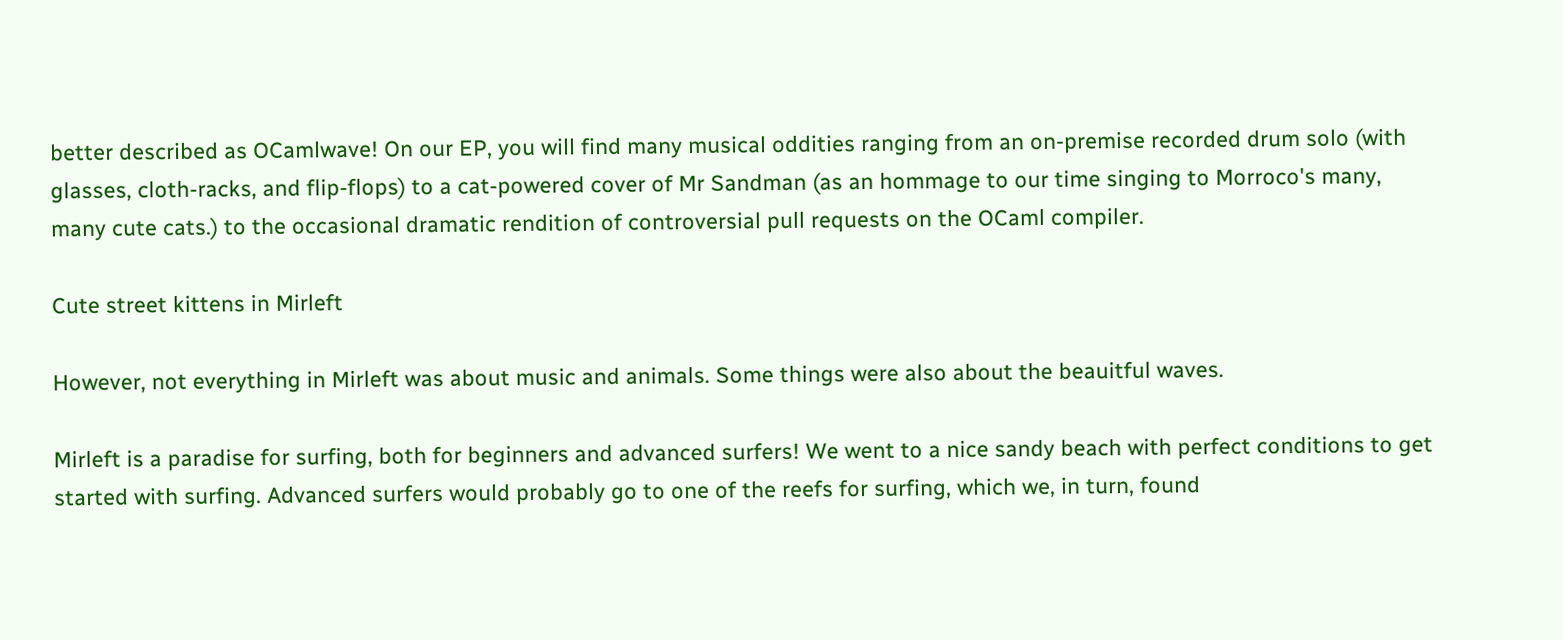better described as OCamlwave! On our EP, you will find many musical oddities ranging from an on-premise recorded drum solo (with glasses, cloth-racks, and flip-flops) to a cat-powered cover of Mr Sandman (as an hommage to our time singing to Morroco's many, many cute cats.) to the occasional dramatic rendition of controversial pull requests on the OCaml compiler.

Cute street kittens in Mirleft

However, not everything in Mirleft was about music and animals. Some things were also about the beauitful waves.

Mirleft is a paradise for surfing, both for beginners and advanced surfers! We went to a nice sandy beach with perfect conditions to get started with surfing. Advanced surfers would probably go to one of the reefs for surfing, which we, in turn, found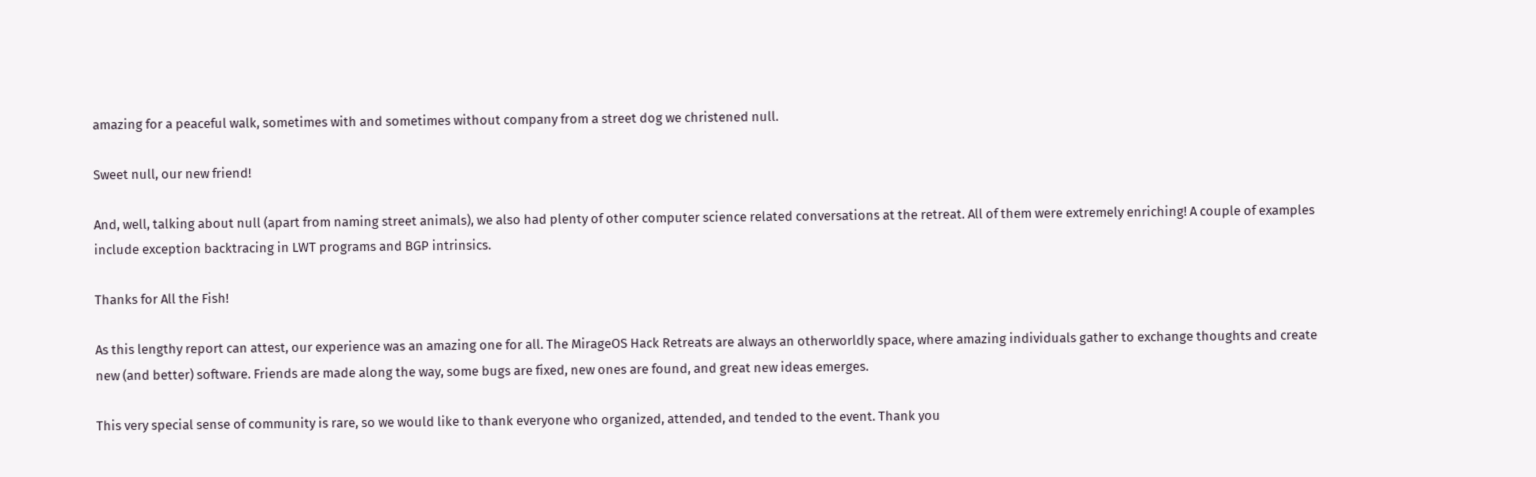amazing for a peaceful walk, sometimes with and sometimes without company from a street dog we christened null.

Sweet null, our new friend!

And, well, talking about null (apart from naming street animals), we also had plenty of other computer science related conversations at the retreat. All of them were extremely enriching! A couple of examples include exception backtracing in LWT programs and BGP intrinsics.

Thanks for All the Fish!

As this lengthy report can attest, our experience was an amazing one for all. The MirageOS Hack Retreats are always an otherworldly space, where amazing individuals gather to exchange thoughts and create new (and better) software. Friends are made along the way, some bugs are fixed, new ones are found, and great new ideas emerges.

This very special sense of community is rare, so we would like to thank everyone who organized, attended, and tended to the event. Thank you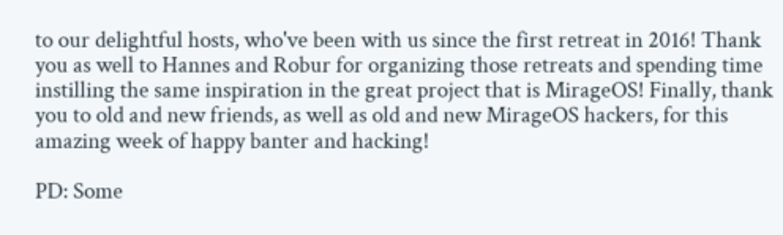to our delightful hosts, who've been with us since the first retreat in 2016! Thank you as well to Hannes and Robur for organizing those retreats and spending time instilling the same inspiration in the great project that is MirageOS! Finally, thank you to old and new friends, as well as old and new MirageOS hackers, for this amazing week of happy banter and hacking!

PD: Some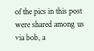of the pics in this post were shared among us via bob, a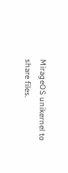MirageOS unikernel to share files.